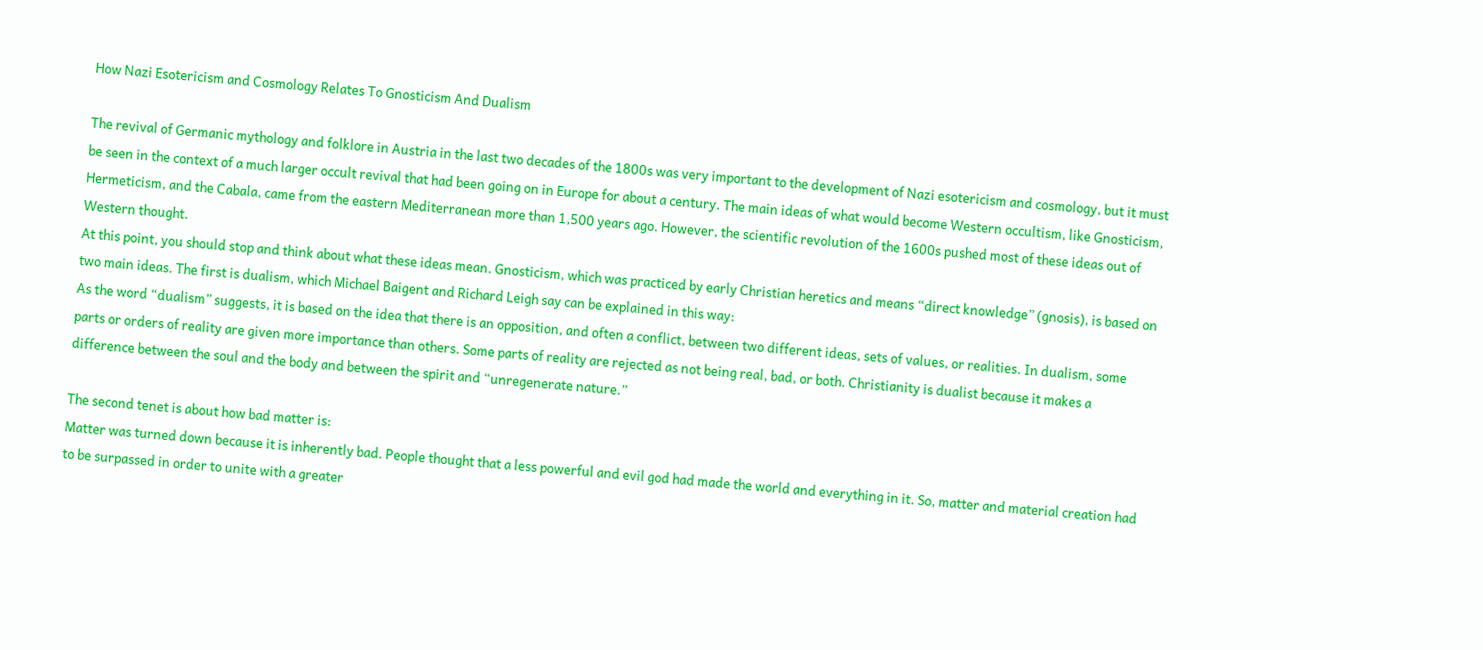How Nazi Esotericism and Cosmology Relates To Gnosticism And Dualism

The revival of Germanic mythology and folklore in Austria in the last two decades of the 1800s was very important to the development of Nazi esotericism and cosmology, but it must be seen in the context of a much larger occult revival that had been going on in Europe for about a century. The main ideas of what would become Western occultism, like Gnosticism, Hermeticism, and the Cabala, came from the eastern Mediterranean more than 1,500 years ago. However, the scientific revolution of the 1600s pushed most of these ideas out of Western thought.
At this point, you should stop and think about what these ideas mean. Gnosticism, which was practiced by early Christian heretics and means “direct knowledge” (gnosis), is based on two main ideas. The first is dualism, which Michael Baigent and Richard Leigh say can be explained in this way:
As the word “dualism” suggests, it is based on the idea that there is an opposition, and often a conflict, between two different ideas, sets of values, or realities. In dualism, some parts or orders of reality are given more importance than others. Some parts of reality are rejected as not being real, bad, or both. Christianity is dualist because it makes a difference between the soul and the body and between the spirit and “unregenerate nature.”

The second tenet is about how bad matter is:
Matter was turned down because it is inherently bad. People thought that a less powerful and evil god had made the world and everything in it. So, matter and material creation had to be surpassed in order to unite with a greater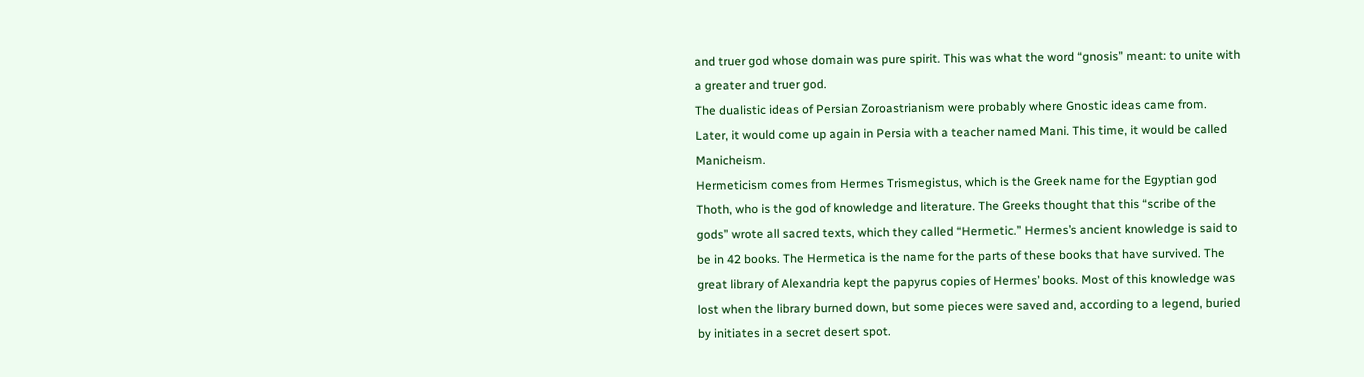and truer god whose domain was pure spirit. This was what the word “gnosis” meant: to unite with a greater and truer god.
The dualistic ideas of Persian Zoroastrianism were probably where Gnostic ideas came from.
Later, it would come up again in Persia with a teacher named Mani. This time, it would be called Manicheism.
Hermeticism comes from Hermes Trismegistus, which is the Greek name for the Egyptian god Thoth, who is the god of knowledge and literature. The Greeks thought that this “scribe of the gods” wrote all sacred texts, which they called “Hermetic.” Hermes’s ancient knowledge is said to be in 42 books. The Hermetica is the name for the parts of these books that have survived. The great library of Alexandria kept the papyrus copies of Hermes’ books. Most of this knowledge was lost when the library burned down, but some pieces were saved and, according to a legend, buried by initiates in a secret desert spot.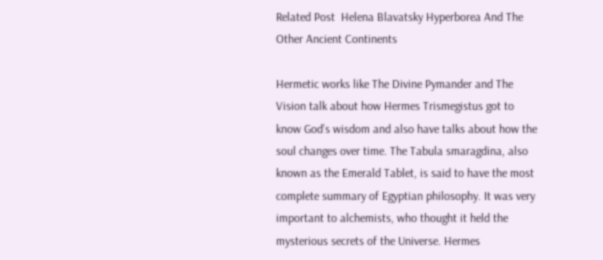Related Post  Helena Blavatsky Hyperborea And The Other Ancient Continents

Hermetic works like The Divine Pymander and The Vision talk about how Hermes Trismegistus got to know God’s wisdom and also have talks about how the soul changes over time. The Tabula smaragdina, also known as the Emerald Tablet, is said to have the most complete summary of Egyptian philosophy. It was very important to alchemists, who thought it held the mysterious secrets of the Universe. Hermes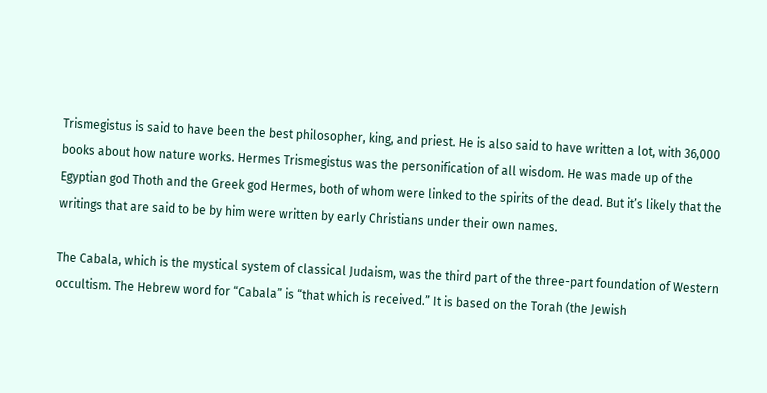Trismegistus is said to have been the best philosopher, king, and priest. He is also said to have written a lot, with 36,000 books about how nature works. Hermes Trismegistus was the personification of all wisdom. He was made up of the Egyptian god Thoth and the Greek god Hermes, both of whom were linked to the spirits of the dead. But it’s likely that the writings that are said to be by him were written by early Christians under their own names.

The Cabala, which is the mystical system of classical Judaism, was the third part of the three-part foundation of Western occultism. The Hebrew word for “Cabala” is “that which is received.” It is based on the Torah (the Jewish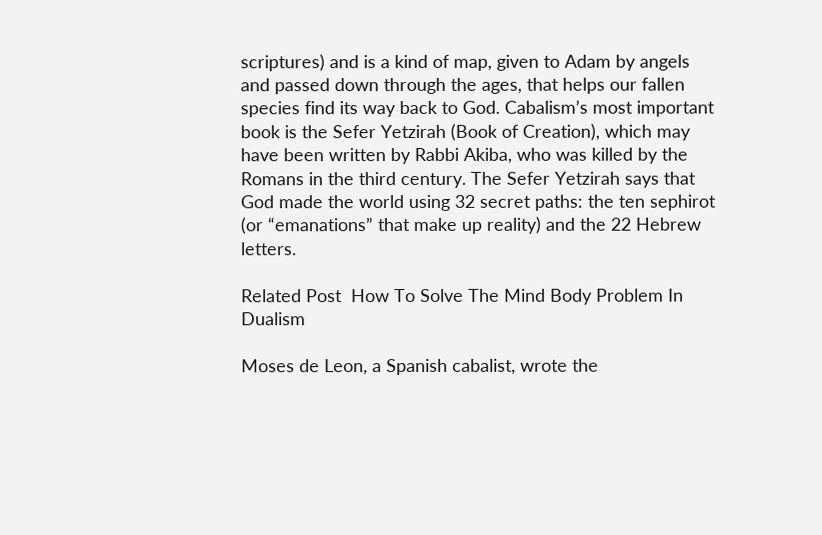scriptures) and is a kind of map, given to Adam by angels and passed down through the ages, that helps our fallen species find its way back to God. Cabalism’s most important book is the Sefer Yetzirah (Book of Creation), which may have been written by Rabbi Akiba, who was killed by the Romans in the third century. The Sefer Yetzirah says that God made the world using 32 secret paths: the ten sephirot (or “emanations” that make up reality) and the 22 Hebrew letters.

Related Post  How To Solve The Mind Body Problem In Dualism

Moses de Leon, a Spanish cabalist, wrote the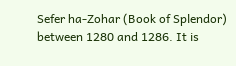Sefer ha-Zohar (Book of Splendor) between 1280 and 1286. It is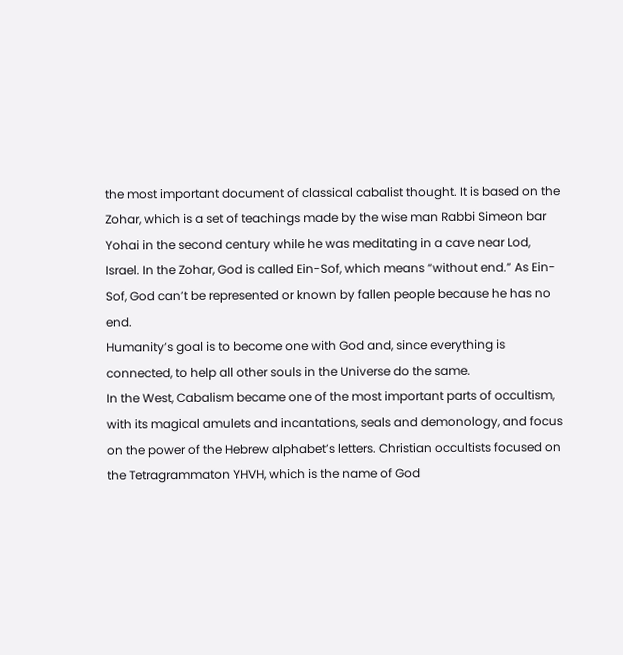the most important document of classical cabalist thought. It is based on the Zohar, which is a set of teachings made by the wise man Rabbi Simeon bar Yohai in the second century while he was meditating in a cave near Lod, Israel. In the Zohar, God is called Ein-Sof, which means “without end.” As Ein-Sof, God can’t be represented or known by fallen people because he has no end.
Humanity’s goal is to become one with God and, since everything is connected, to help all other souls in the Universe do the same.
In the West, Cabalism became one of the most important parts of occultism, with its magical amulets and incantations, seals and demonology, and focus on the power of the Hebrew alphabet’s letters. Christian occultists focused on the Tetragrammaton YHVH, which is the name of God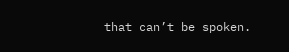that can’t be spoken.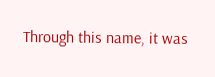Through this name, it was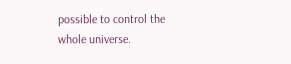possible to control the whole universe.